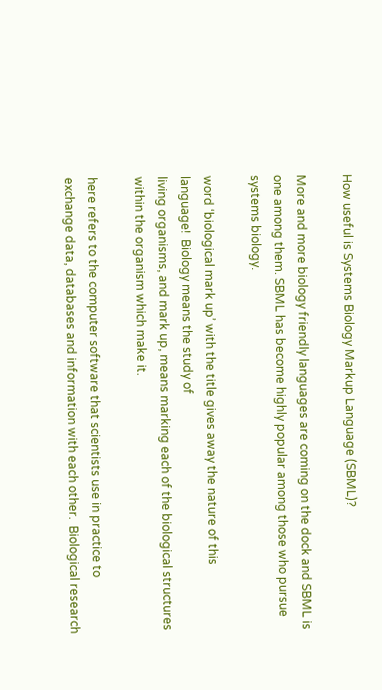How useful is Systems Biology Markup Language (SBML)?

More and more biology friendly languages are coming on the dock and SBML is one among them. SBML has become highly popular among those who pursue systems biology.

word ‘biological mark up’ with the title gives away the nature of this
language!  Biology means the study of
living organisms, and mark up, means marking each of the biological structures
within the organism which make it.

here refers to the computer software that scientists use in practice to
exchange data, databases and information with each other.  Biological research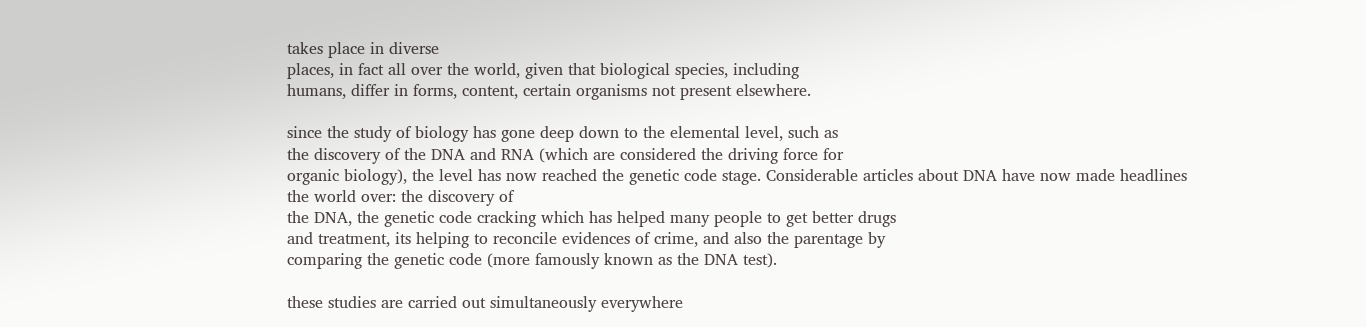takes place in diverse
places, in fact all over the world, given that biological species, including
humans, differ in forms, content, certain organisms not present elsewhere.

since the study of biology has gone deep down to the elemental level, such as
the discovery of the DNA and RNA (which are considered the driving force for
organic biology), the level has now reached the genetic code stage. Considerable articles about DNA have now made headlines the world over: the discovery of
the DNA, the genetic code cracking which has helped many people to get better drugs
and treatment, its helping to reconcile evidences of crime, and also the parentage by
comparing the genetic code (more famously known as the DNA test).

these studies are carried out simultaneously everywhere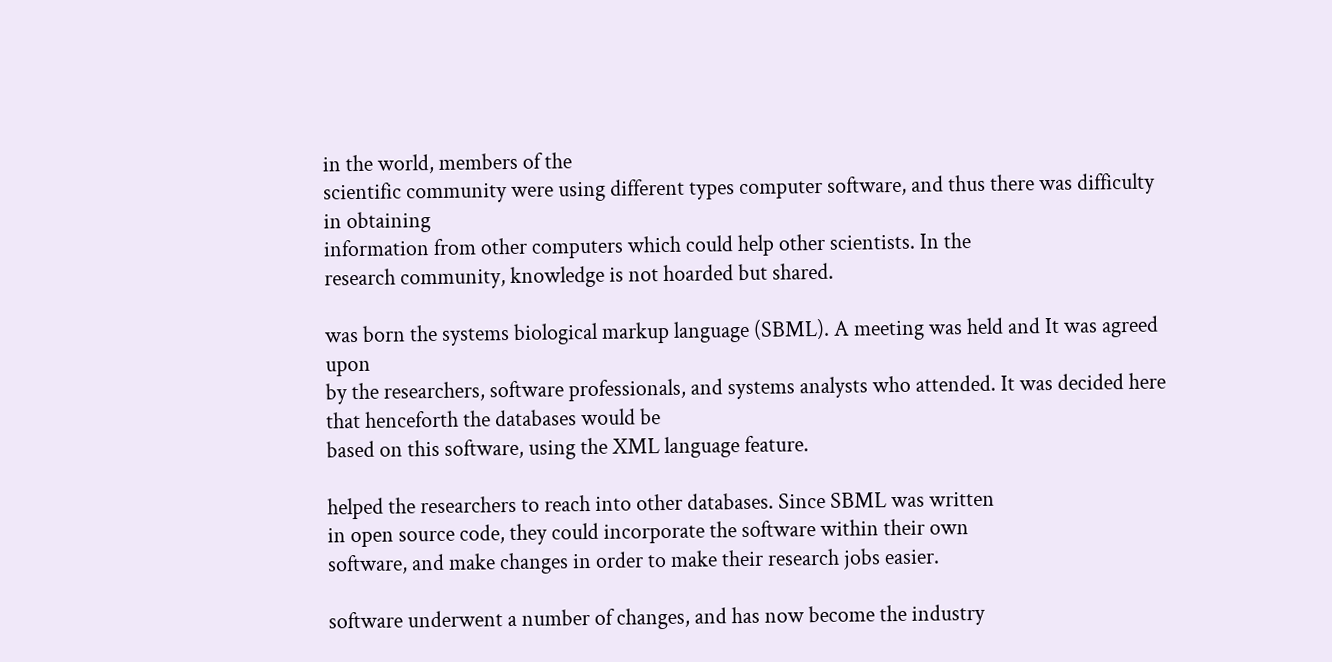in the world, members of the
scientific community were using different types computer software, and thus there was difficulty in obtaining
information from other computers which could help other scientists. In the
research community, knowledge is not hoarded but shared.

was born the systems biological markup language (SBML). A meeting was held and It was agreed upon
by the researchers, software professionals, and systems analysts who attended. It was decided here that henceforth the databases would be
based on this software, using the XML language feature.

helped the researchers to reach into other databases. Since SBML was written
in open source code, they could incorporate the software within their own
software, and make changes in order to make their research jobs easier.

software underwent a number of changes, and has now become the industry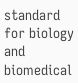standard for biology and biomedical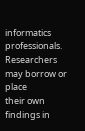informatics professionals. Researchers may borrow or place
their own findings in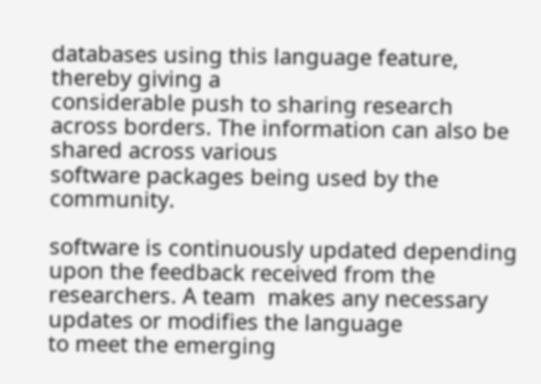databases using this language feature, thereby giving a
considerable push to sharing research across borders. The information can also be shared across various
software packages being used by the community.

software is continuously updated depending upon the feedback received from the
researchers. A team  makes any necessary updates or modifies the language
to meet the emerging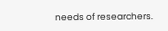needs of researchers.